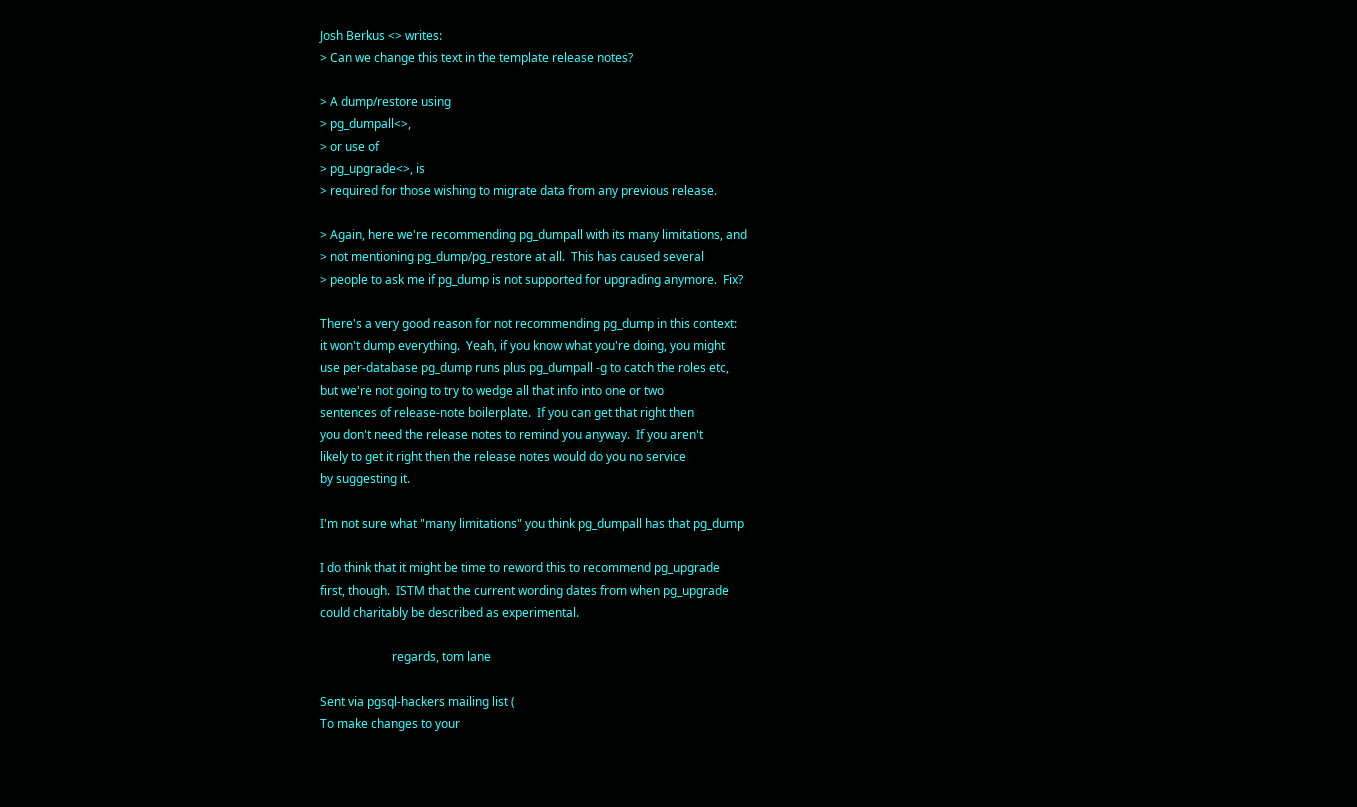Josh Berkus <> writes:
> Can we change this text in the template release notes?

> A dump/restore using
> pg_dumpall<>,
> or use of
> pg_upgrade<>, is
> required for those wishing to migrate data from any previous release.

> Again, here we're recommending pg_dumpall with its many limitations, and
> not mentioning pg_dump/pg_restore at all.  This has caused several
> people to ask me if pg_dump is not supported for upgrading anymore.  Fix?

There's a very good reason for not recommending pg_dump in this context:
it won't dump everything.  Yeah, if you know what you're doing, you might
use per-database pg_dump runs plus pg_dumpall -g to catch the roles etc,
but we're not going to try to wedge all that info into one or two
sentences of release-note boilerplate.  If you can get that right then
you don't need the release notes to remind you anyway.  If you aren't
likely to get it right then the release notes would do you no service
by suggesting it.

I'm not sure what "many limitations" you think pg_dumpall has that pg_dump

I do think that it might be time to reword this to recommend pg_upgrade
first, though.  ISTM that the current wording dates from when pg_upgrade
could charitably be described as experimental.

                        regards, tom lane

Sent via pgsql-hackers mailing list (
To make changes to your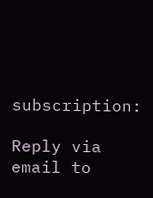subscription:

Reply via email to